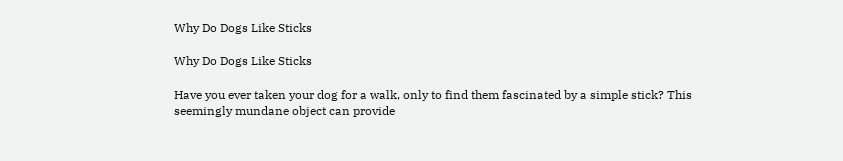Why Do Dogs Like Sticks

Why Do Dogs Like Sticks

Have you ever taken your dog for a walk, only to find them fascinated by a simple stick? This seemingly mundane object can provide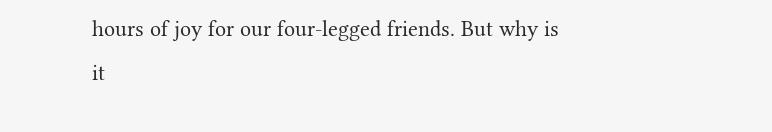hours of joy for our four-legged friends. But why is it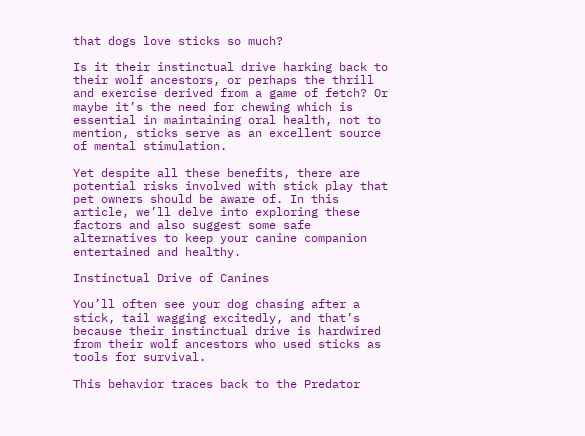that dogs love sticks so much?

Is it their instinctual drive harking back to their wolf ancestors, or perhaps the thrill and exercise derived from a game of fetch? Or maybe it’s the need for chewing which is essential in maintaining oral health, not to mention, sticks serve as an excellent source of mental stimulation.

Yet despite all these benefits, there are potential risks involved with stick play that pet owners should be aware of. In this article, we’ll delve into exploring these factors and also suggest some safe alternatives to keep your canine companion entertained and healthy.

Instinctual Drive of Canines

You’ll often see your dog chasing after a stick, tail wagging excitedly, and that’s because their instinctual drive is hardwired from their wolf ancestors who used sticks as tools for survival.

This behavior traces back to the Predator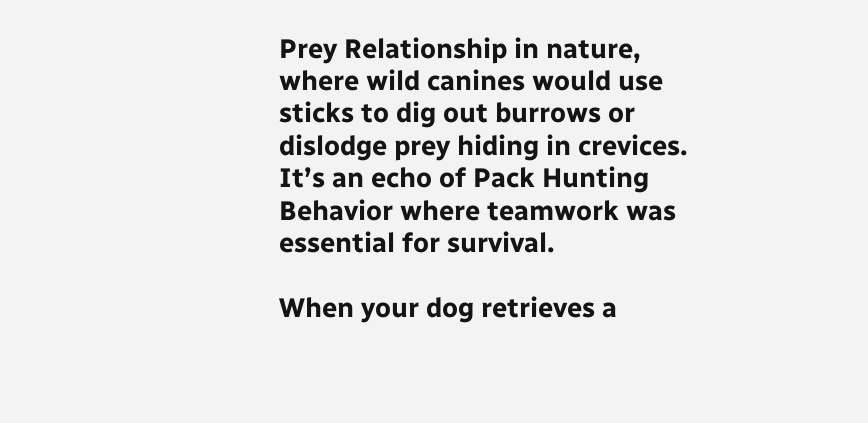Prey Relationship in nature, where wild canines would use sticks to dig out burrows or dislodge prey hiding in crevices. It’s an echo of Pack Hunting Behavior where teamwork was essential for survival.

When your dog retrieves a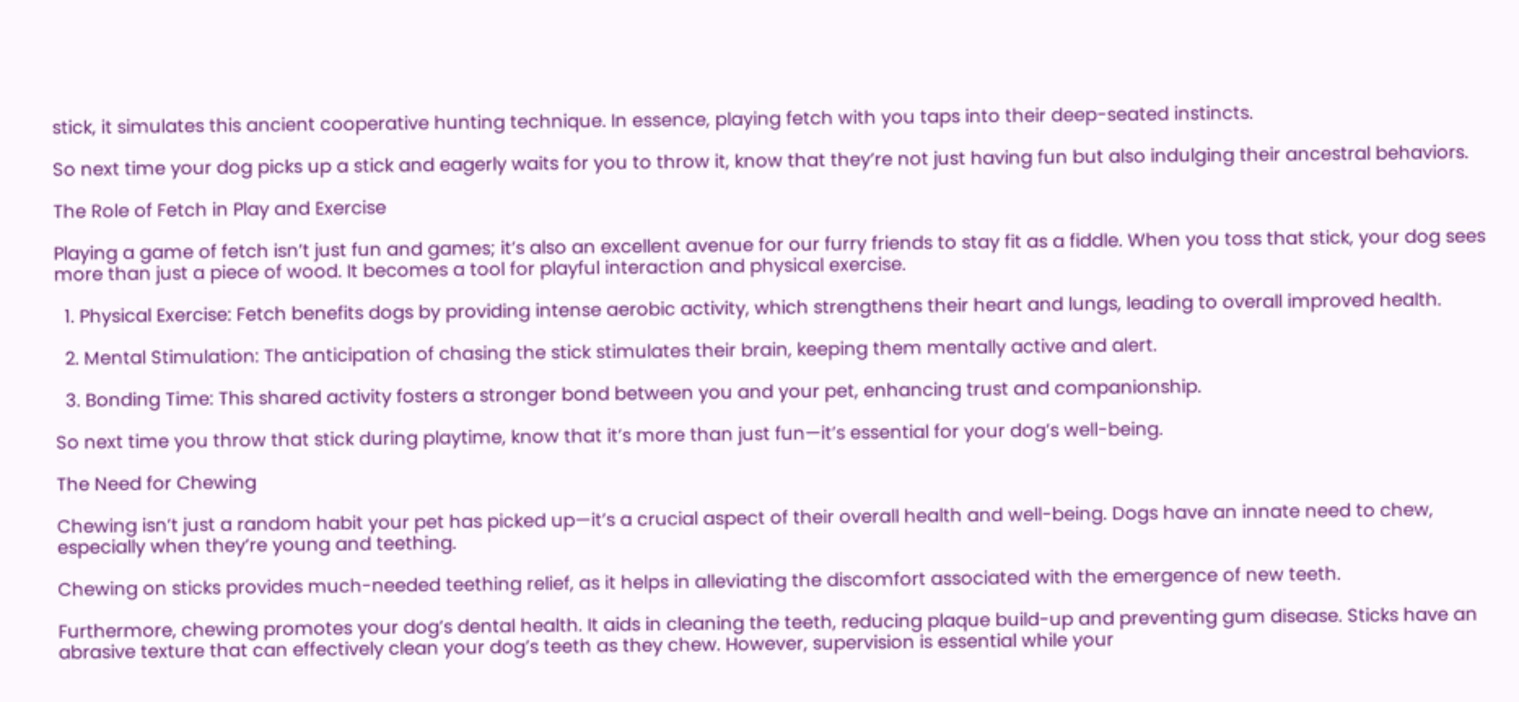stick, it simulates this ancient cooperative hunting technique. In essence, playing fetch with you taps into their deep-seated instincts.

So next time your dog picks up a stick and eagerly waits for you to throw it, know that they’re not just having fun but also indulging their ancestral behaviors.

The Role of Fetch in Play and Exercise

Playing a game of fetch isn’t just fun and games; it’s also an excellent avenue for our furry friends to stay fit as a fiddle. When you toss that stick, your dog sees more than just a piece of wood. It becomes a tool for playful interaction and physical exercise.

  1. Physical Exercise: Fetch benefits dogs by providing intense aerobic activity, which strengthens their heart and lungs, leading to overall improved health.

  2. Mental Stimulation: The anticipation of chasing the stick stimulates their brain, keeping them mentally active and alert.

  3. Bonding Time: This shared activity fosters a stronger bond between you and your pet, enhancing trust and companionship.

So next time you throw that stick during playtime, know that it’s more than just fun—it’s essential for your dog’s well-being.

The Need for Chewing

Chewing isn’t just a random habit your pet has picked up—it’s a crucial aspect of their overall health and well-being. Dogs have an innate need to chew, especially when they’re young and teething.

Chewing on sticks provides much-needed teething relief, as it helps in alleviating the discomfort associated with the emergence of new teeth.

Furthermore, chewing promotes your dog’s dental health. It aids in cleaning the teeth, reducing plaque build-up and preventing gum disease. Sticks have an abrasive texture that can effectively clean your dog’s teeth as they chew. However, supervision is essential while your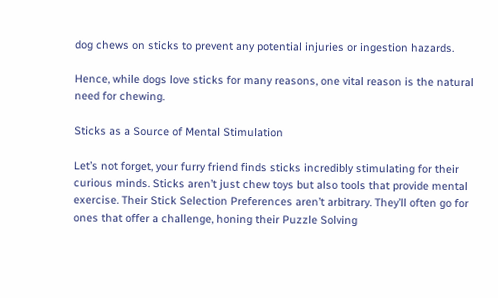dog chews on sticks to prevent any potential injuries or ingestion hazards.

Hence, while dogs love sticks for many reasons, one vital reason is the natural need for chewing.

Sticks as a Source of Mental Stimulation

Let’s not forget, your furry friend finds sticks incredibly stimulating for their curious minds. Sticks aren’t just chew toys but also tools that provide mental exercise. Their Stick Selection Preferences aren’t arbitrary. They’ll often go for ones that offer a challenge, honing their Puzzle Solving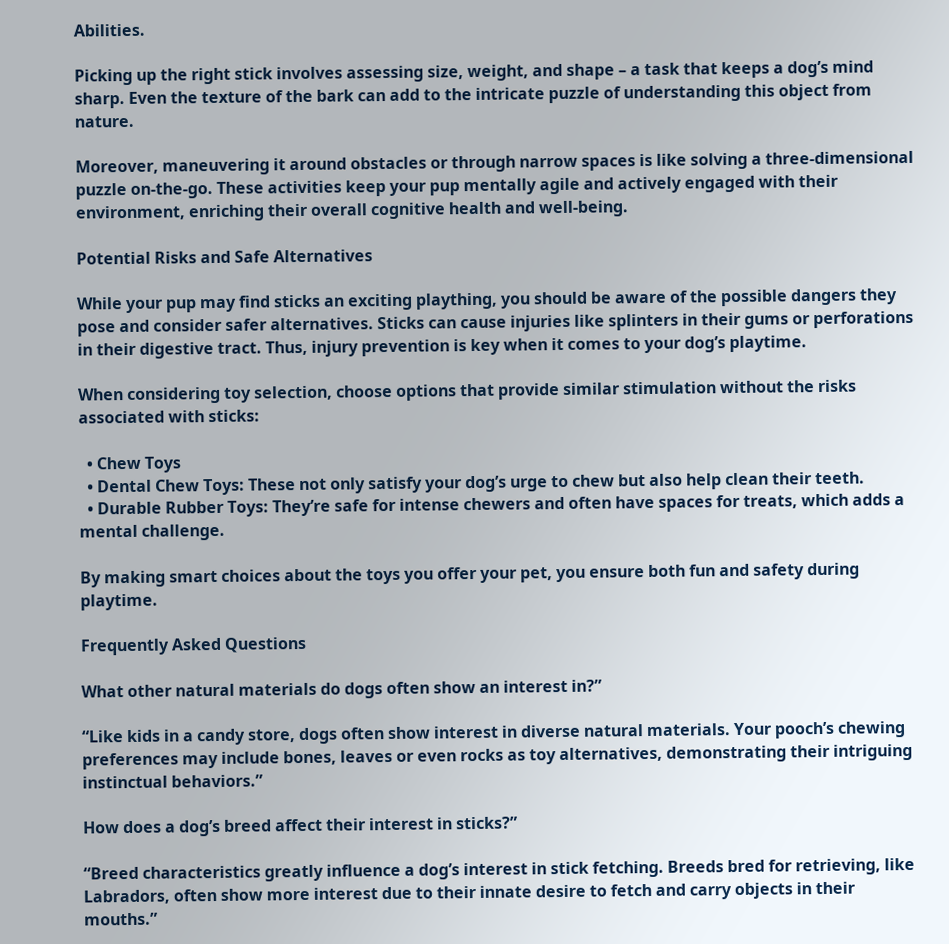Abilities.

Picking up the right stick involves assessing size, weight, and shape – a task that keeps a dog’s mind sharp. Even the texture of the bark can add to the intricate puzzle of understanding this object from nature.

Moreover, maneuvering it around obstacles or through narrow spaces is like solving a three-dimensional puzzle on-the-go. These activities keep your pup mentally agile and actively engaged with their environment, enriching their overall cognitive health and well-being.

Potential Risks and Safe Alternatives

While your pup may find sticks an exciting plaything, you should be aware of the possible dangers they pose and consider safer alternatives. Sticks can cause injuries like splinters in their gums or perforations in their digestive tract. Thus, injury prevention is key when it comes to your dog’s playtime.

When considering toy selection, choose options that provide similar stimulation without the risks associated with sticks:

  • Chew Toys
  • Dental Chew Toys: These not only satisfy your dog’s urge to chew but also help clean their teeth.
  • Durable Rubber Toys: They’re safe for intense chewers and often have spaces for treats, which adds a mental challenge.

By making smart choices about the toys you offer your pet, you ensure both fun and safety during playtime.

Frequently Asked Questions

What other natural materials do dogs often show an interest in?”

“Like kids in a candy store, dogs often show interest in diverse natural materials. Your pooch’s chewing preferences may include bones, leaves or even rocks as toy alternatives, demonstrating their intriguing instinctual behaviors.”

How does a dog’s breed affect their interest in sticks?”

“Breed characteristics greatly influence a dog’s interest in stick fetching. Breeds bred for retrieving, like Labradors, often show more interest due to their innate desire to fetch and carry objects in their mouths.”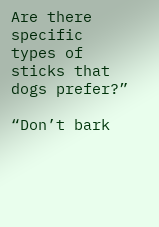Are there specific types of sticks that dogs prefer?”

“Don’t bark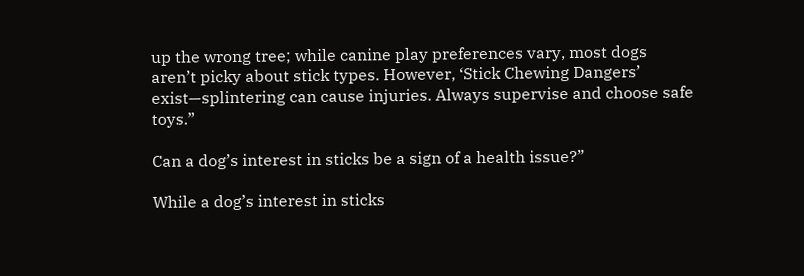up the wrong tree; while canine play preferences vary, most dogs aren’t picky about stick types. However, ‘Stick Chewing Dangers’ exist—splintering can cause injuries. Always supervise and choose safe toys.”

Can a dog’s interest in sticks be a sign of a health issue?”

While a dog’s interest in sticks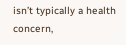isn’t typically a health concern,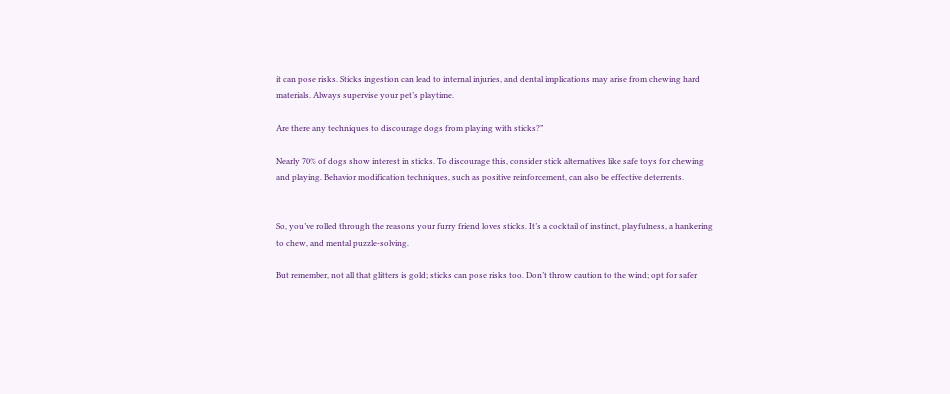it can pose risks. Sticks ingestion can lead to internal injuries, and dental implications may arise from chewing hard materials. Always supervise your pet’s playtime.

Are there any techniques to discourage dogs from playing with sticks?”

Nearly 70% of dogs show interest in sticks. To discourage this, consider stick alternatives like safe toys for chewing and playing. Behavior modification techniques, such as positive reinforcement, can also be effective deterrents.


So, you’ve rolled through the reasons your furry friend loves sticks. It’s a cocktail of instinct, playfulness, a hankering to chew, and mental puzzle-solving.

But remember, not all that glitters is gold; sticks can pose risks too. Don’t throw caution to the wind; opt for safer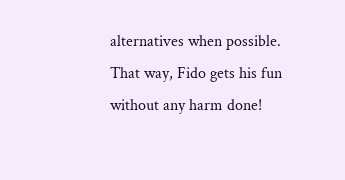alternatives when possible. That way, Fido gets his fun without any harm done!